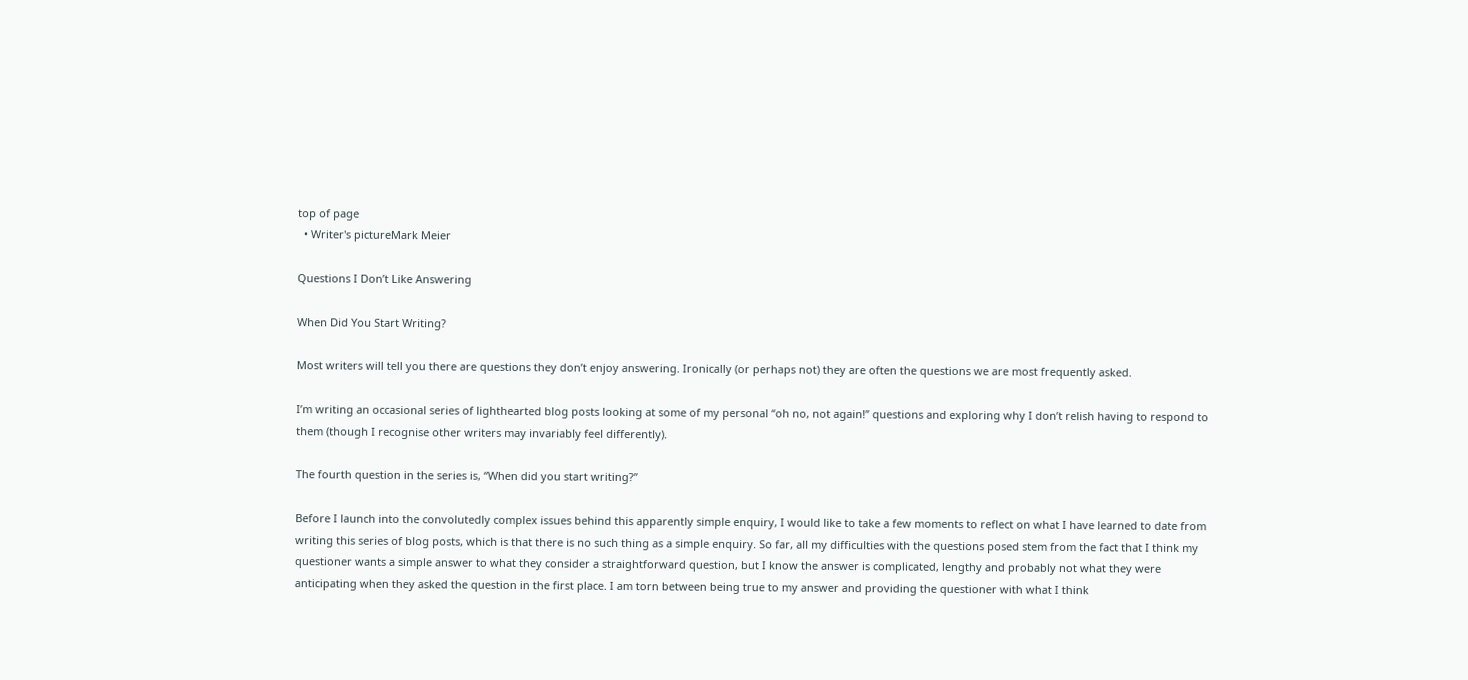top of page
  • Writer's pictureMark Meier

Questions I Don’t Like Answering

When Did You Start Writing?

Most writers will tell you there are questions they don’t enjoy answering. Ironically (or perhaps not) they are often the questions we are most frequently asked.

I’m writing an occasional series of lighthearted blog posts looking at some of my personal “oh no, not again!” questions and exploring why I don’t relish having to respond to them (though I recognise other writers may invariably feel differently).

The fourth question in the series is, “When did you start writing?”

Before I launch into the convolutedly complex issues behind this apparently simple enquiry, I would like to take a few moments to reflect on what I have learned to date from writing this series of blog posts, which is that there is no such thing as a simple enquiry. So far, all my difficulties with the questions posed stem from the fact that I think my questioner wants a simple answer to what they consider a straightforward question, but I know the answer is complicated, lengthy and probably not what they were anticipating when they asked the question in the first place. I am torn between being true to my answer and providing the questioner with what I think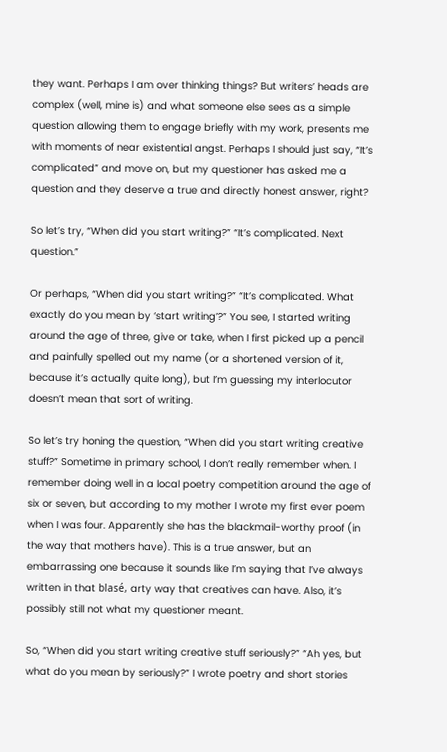they want. Perhaps I am over thinking things? But writers’ heads are complex (well, mine is) and what someone else sees as a simple question allowing them to engage briefly with my work, presents me with moments of near existential angst. Perhaps I should just say, “It’s complicated” and move on, but my questioner has asked me a question and they deserve a true and directly honest answer, right?

So let’s try, “When did you start writing?” “It’s complicated. Next question.”

Or perhaps, “When did you start writing?” “It’s complicated. What exactly do you mean by ‘start writing’?” You see, I started writing around the age of three, give or take, when I first picked up a pencil and painfully spelled out my name (or a shortened version of it, because it’s actually quite long), but I’m guessing my interlocutor doesn’t mean that sort of writing.

So let’s try honing the question, “When did you start writing creative stuff?” Sometime in primary school, I don’t really remember when. I remember doing well in a local poetry competition around the age of six or seven, but according to my mother I wrote my first ever poem when I was four. Apparently she has the blackmail-worthy proof (in the way that mothers have). This is a true answer, but an embarrassing one because it sounds like I’m saying that I’ve always written in that blasé, arty way that creatives can have. Also, it’s possibly still not what my questioner meant.

So, “When did you start writing creative stuff seriously?” “Ah yes, but what do you mean by seriously?” I wrote poetry and short stories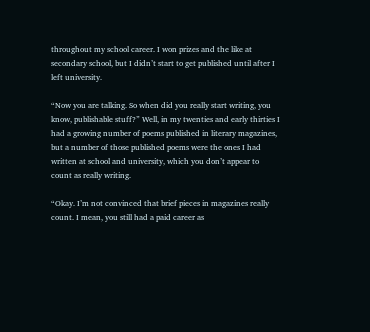throughout my school career. I won prizes and the like at secondary school, but I didn’t start to get published until after I left university.

“Now you are talking. So when did you really start writing, you know, publishable stuff?” Well, in my twenties and early thirties I had a growing number of poems published in literary magazines, but a number of those published poems were the ones I had written at school and university, which you don’t appear to count as really writing.

“Okay. I’m not convinced that brief pieces in magazines really count. I mean, you still had a paid career as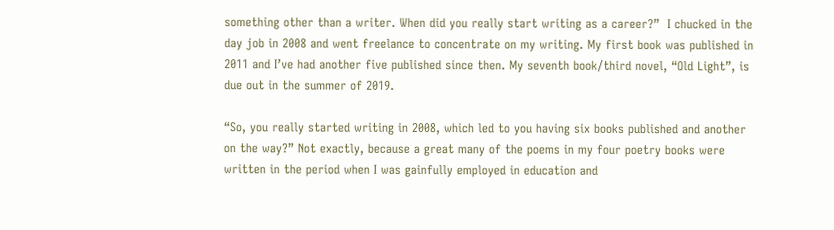something other than a writer. When did you really start writing as a career?”  I chucked in the day job in 2008 and went freelance to concentrate on my writing. My first book was published in 2011 and I’ve had another five published since then. My seventh book/third novel, “Old Light”, is due out in the summer of 2019.

“So, you really started writing in 2008, which led to you having six books published and another on the way?” Not exactly, because a great many of the poems in my four poetry books were written in the period when I was gainfully employed in education and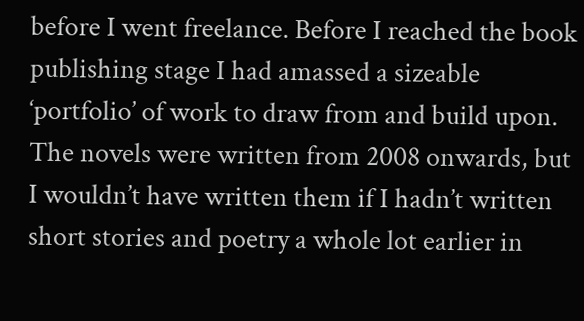before I went freelance. Before I reached the book publishing stage I had amassed a sizeable ‘portfolio’ of work to draw from and build upon. The novels were written from 2008 onwards, but I wouldn’t have written them if I hadn’t written short stories and poetry a whole lot earlier in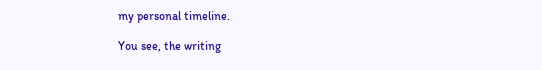my personal timeline.

You see, the writing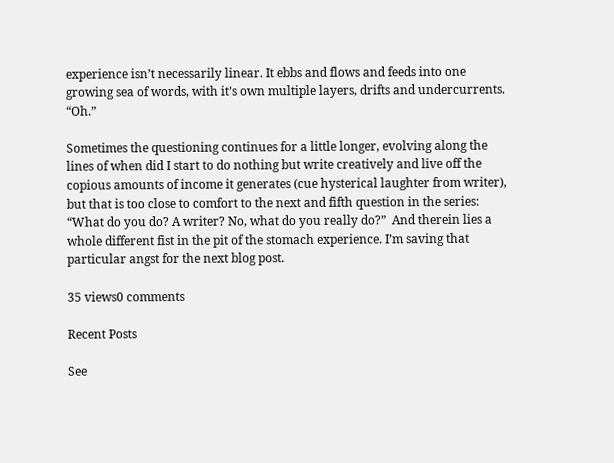experience isn’t necessarily linear. It ebbs and flows and feeds into one growing sea of words, with it’s own multiple layers, drifts and undercurrents. “Oh.”

Sometimes the questioning continues for a little longer, evolving along the lines of when did I start to do nothing but write creatively and live off the copious amounts of income it generates (cue hysterical laughter from writer), but that is too close to comfort to the next and fifth question in the series: “What do you do? A writer? No, what do you really do?”  And therein lies a whole different fist in the pit of the stomach experience. I’m saving that particular angst for the next blog post.

35 views0 comments

Recent Posts

See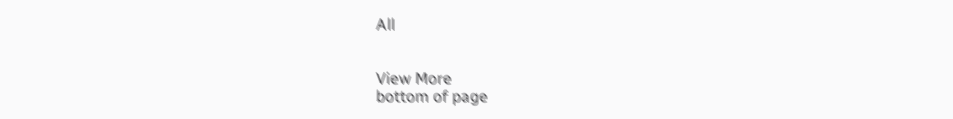All


View More
bottom of page